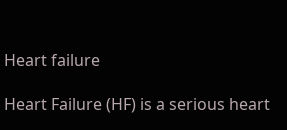Heart failure

Heart Failure (HF) is a serious heart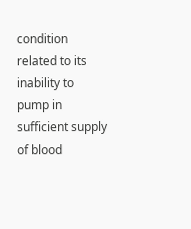condition related to its inability to pump in sufficient supply of blood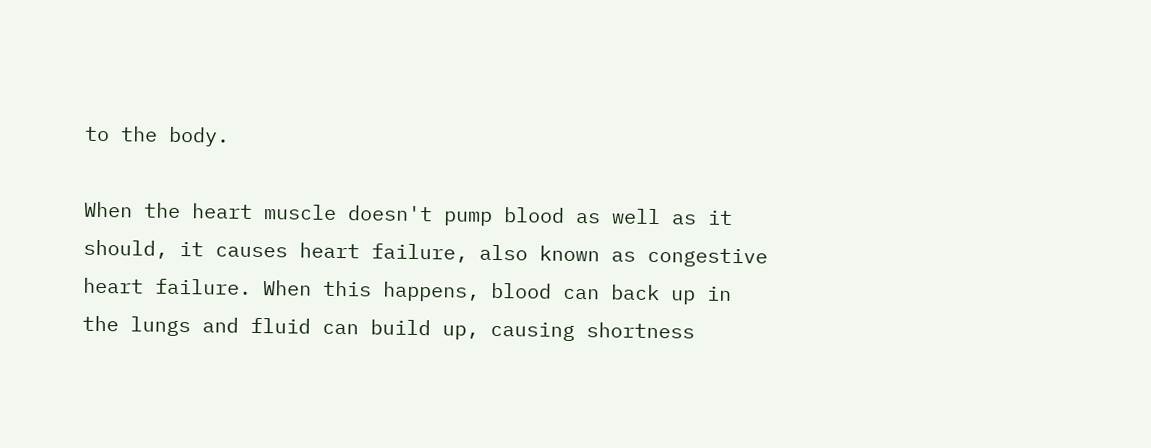to the body.

When the heart muscle doesn't pump blood as well as it should, it causes heart failure, also known as congestive heart failure. When this happens, blood can back up in the lungs and fluid can build up, causing shortness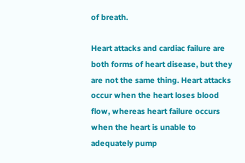of breath.

Heart attacks and cardiac failure are both forms of heart disease, but they are not the same thing. Heart attacks occur when the heart loses blood flow, whereas heart failure occurs when the heart is unable to adequately pump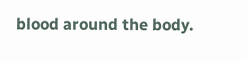blood around the body.